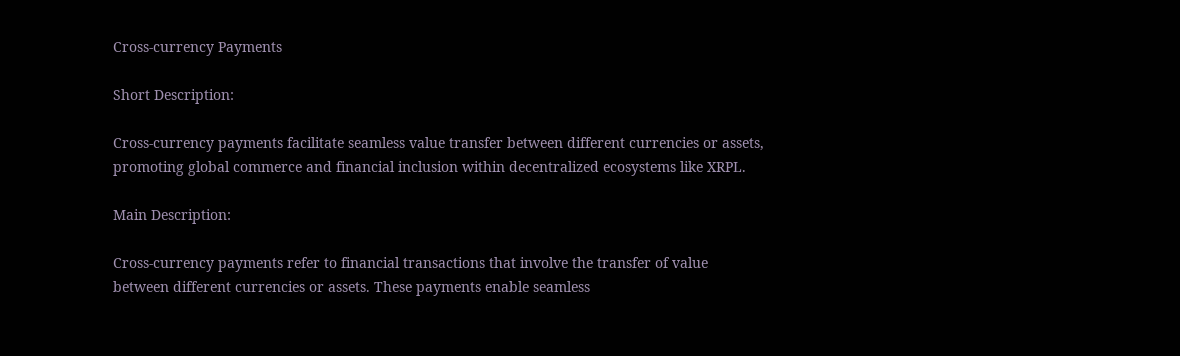Cross-currency Payments

Short Description:

Cross-currency payments facilitate seamless value transfer between different currencies or assets, promoting global commerce and financial inclusion within decentralized ecosystems like XRPL.

Main Description:

Cross-currency payments refer to financial transactions that involve the transfer of value between different currencies or assets. These payments enable seamless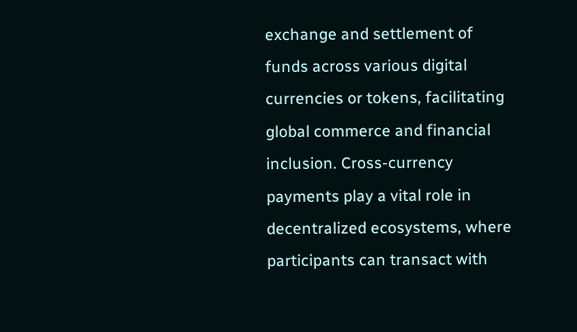exchange and settlement of funds across various digital currencies or tokens, facilitating global commerce and financial inclusion. Cross-currency payments play a vital role in decentralized ecosystems, where participants can transact with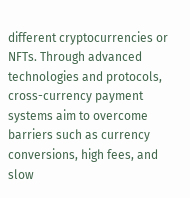different cryptocurrencies or NFTs. Through advanced technologies and protocols, cross-currency payment systems aim to overcome barriers such as currency conversions, high fees, and slow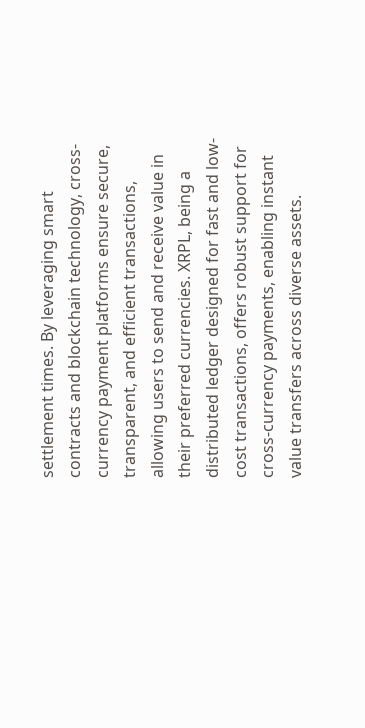settlement times. By leveraging smart contracts and blockchain technology, cross-currency payment platforms ensure secure, transparent, and efficient transactions, allowing users to send and receive value in their preferred currencies. XRPL, being a distributed ledger designed for fast and low-cost transactions, offers robust support for cross-currency payments, enabling instant value transfers across diverse assets.